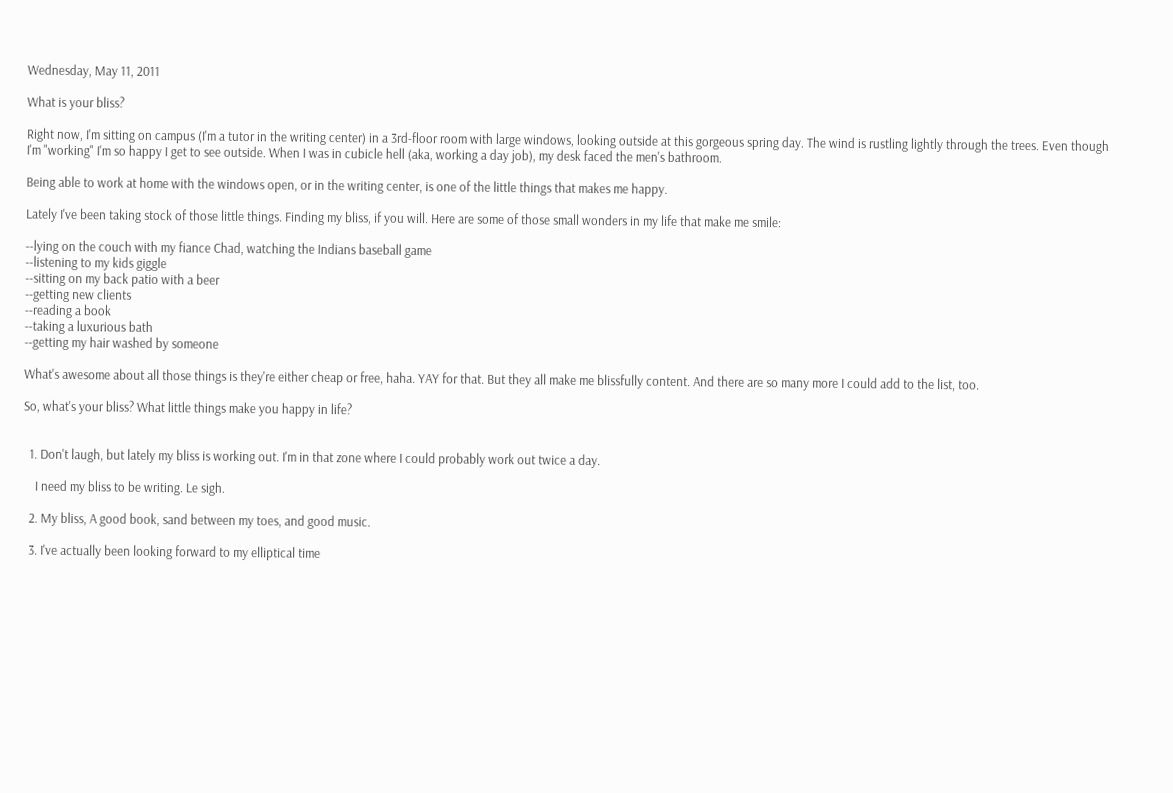Wednesday, May 11, 2011

What is your bliss?

Right now, I'm sitting on campus (I'm a tutor in the writing center) in a 3rd-floor room with large windows, looking outside at this gorgeous spring day. The wind is rustling lightly through the trees. Even though I'm "working" I'm so happy I get to see outside. When I was in cubicle hell (aka, working a day job), my desk faced the men's bathroom.

Being able to work at home with the windows open, or in the writing center, is one of the little things that makes me happy.

Lately I've been taking stock of those little things. Finding my bliss, if you will. Here are some of those small wonders in my life that make me smile:

--lying on the couch with my fiance Chad, watching the Indians baseball game
--listening to my kids giggle
--sitting on my back patio with a beer
--getting new clients
--reading a book
--taking a luxurious bath
--getting my hair washed by someone

What's awesome about all those things is they're either cheap or free, haha. YAY for that. But they all make me blissfully content. And there are so many more I could add to the list, too.

So, what's your bliss? What little things make you happy in life?


  1. Don't laugh, but lately my bliss is working out. I'm in that zone where I could probably work out twice a day.

    I need my bliss to be writing. Le sigh.

  2. My bliss, A good book, sand between my toes, and good music.

  3. I've actually been looking forward to my elliptical time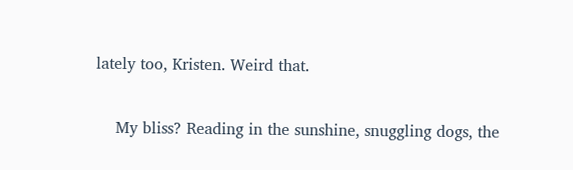lately too, Kristen. Weird that.

    My bliss? Reading in the sunshine, snuggling dogs, the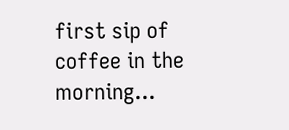first sip of coffee in the morning...